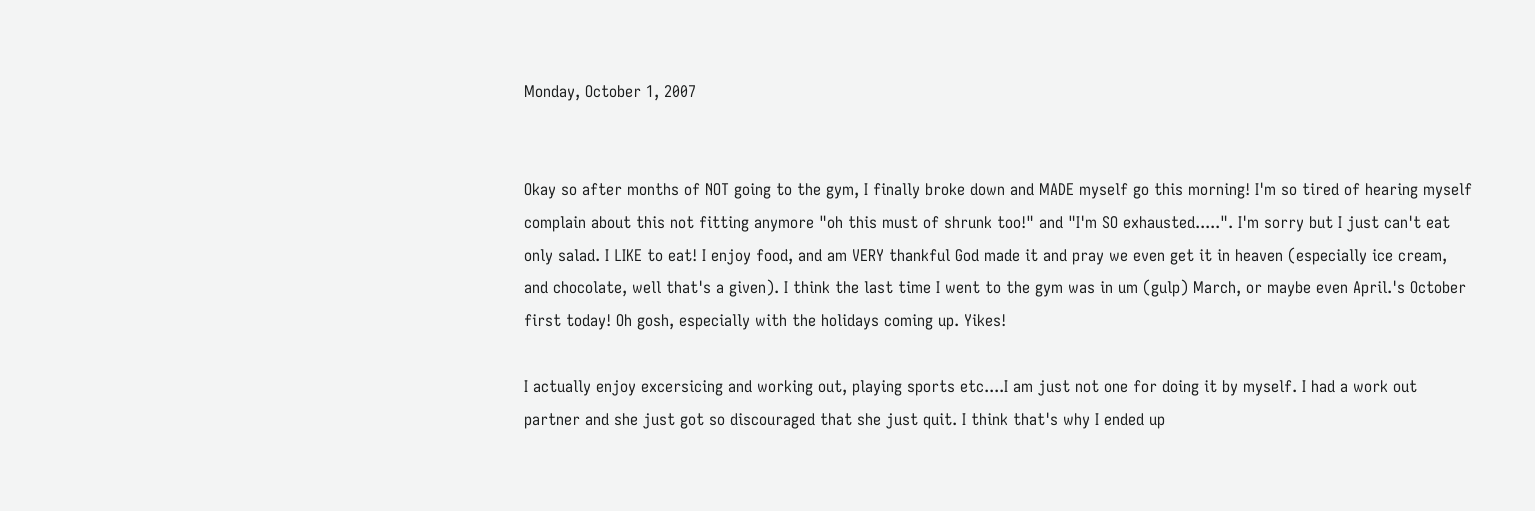Monday, October 1, 2007


Okay so after months of NOT going to the gym, I finally broke down and MADE myself go this morning! I'm so tired of hearing myself complain about this not fitting anymore "oh this must of shrunk too!" and "I'm SO exhausted.....". I'm sorry but I just can't eat only salad. I LIKE to eat! I enjoy food, and am VERY thankful God made it and pray we even get it in heaven (especially ice cream, and chocolate, well that's a given). I think the last time I went to the gym was in um (gulp) March, or maybe even April.'s October first today! Oh gosh, especially with the holidays coming up. Yikes!

I actually enjoy excersicing and working out, playing sports etc....I am just not one for doing it by myself. I had a work out partner and she just got so discouraged that she just quit. I think that's why I ended up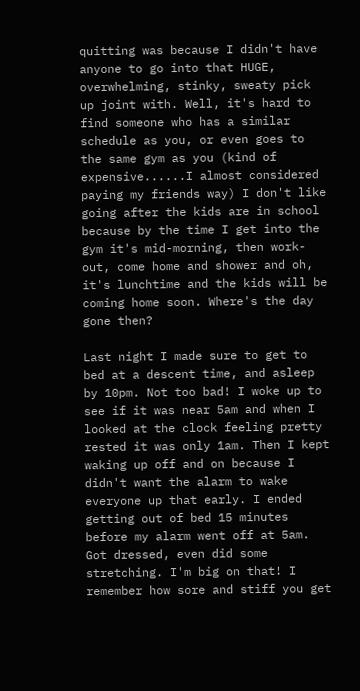quitting was because I didn't have anyone to go into that HUGE, overwhelming, stinky, sweaty pick up joint with. Well, it's hard to find someone who has a similar schedule as you, or even goes to the same gym as you (kind of expensive......I almost considered paying my friends way) I don't like going after the kids are in school because by the time I get into the gym it's mid-morning, then work-out, come home and shower and oh, it's lunchtime and the kids will be coming home soon. Where's the day gone then?

Last night I made sure to get to bed at a descent time, and asleep by 10pm. Not too bad! I woke up to see if it was near 5am and when I looked at the clock feeling pretty rested it was only 1am. Then I kept waking up off and on because I didn't want the alarm to wake everyone up that early. I ended getting out of bed 15 minutes before my alarm went off at 5am. Got dressed, even did some stretching. I'm big on that! I remember how sore and stiff you get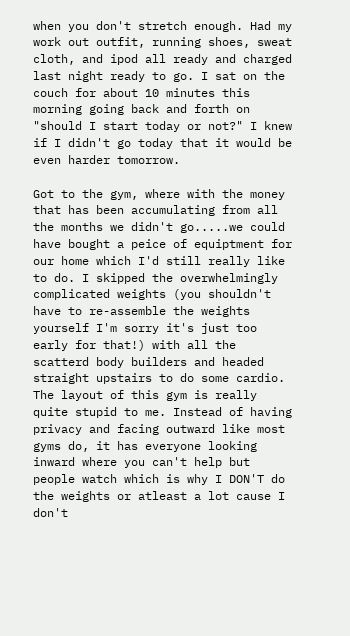when you don't stretch enough. Had my work out outfit, running shoes, sweat cloth, and ipod all ready and charged last night ready to go. I sat on the couch for about 10 minutes this morning going back and forth on "should I start today or not?" I knew if I didn't go today that it would be even harder tomorrow.

Got to the gym, where with the money that has been accumulating from all the months we didn't go.....we could have bought a peice of equiptment for our home which I'd still really like to do. I skipped the overwhelmingly complicated weights (you shouldn't have to re-assemble the weights yourself I'm sorry it's just too early for that!) with all the scatterd body builders and headed straight upstairs to do some cardio. The layout of this gym is really quite stupid to me. Instead of having privacy and facing outward like most gyms do, it has everyone looking inward where you can't help but people watch which is why I DON'T do the weights or atleast a lot cause I don't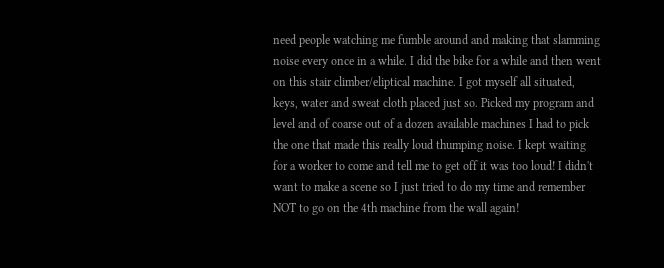need people watching me fumble around and making that slamming noise every once in a while. I did the bike for a while and then went on this stair climber/eliptical machine. I got myself all situated, keys, water and sweat cloth placed just so. Picked my program and level and of coarse out of a dozen available machines I had to pick the one that made this really loud thumping noise. I kept waiting for a worker to come and tell me to get off it was too loud! I didn't want to make a scene so I just tried to do my time and remember NOT to go on the 4th machine from the wall again!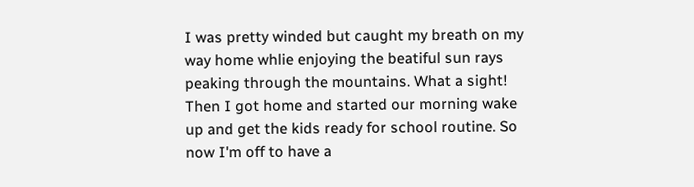I was pretty winded but caught my breath on my way home whlie enjoying the beatiful sun rays peaking through the mountains. What a sight! Then I got home and started our morning wake up and get the kids ready for school routine. So now I'm off to have a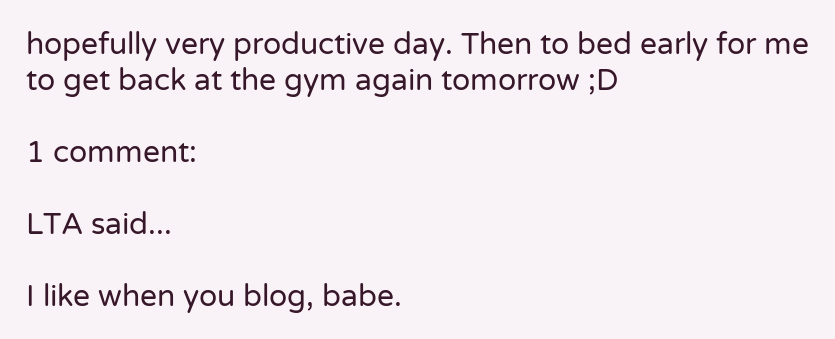hopefully very productive day. Then to bed early for me to get back at the gym again tomorrow ;D

1 comment:

LTA said...

I like when you blog, babe.